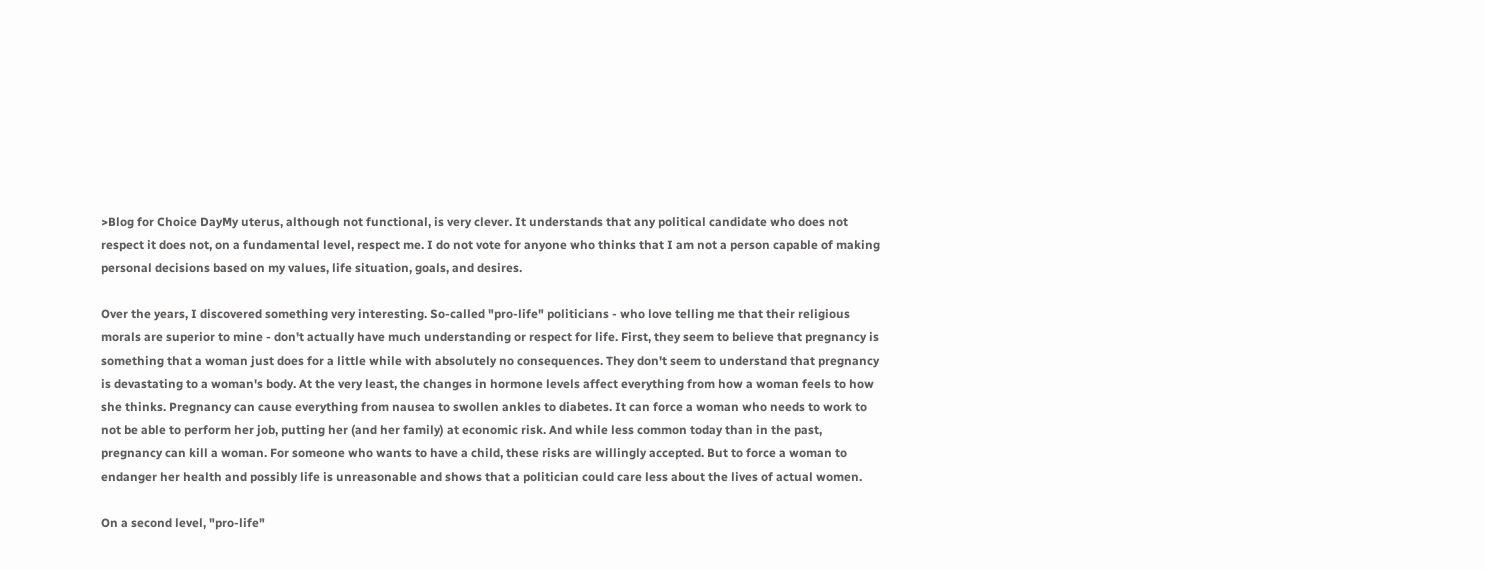>Blog for Choice DayMy uterus, although not functional, is very clever. It understands that any political candidate who does not respect it does not, on a fundamental level, respect me. I do not vote for anyone who thinks that I am not a person capable of making personal decisions based on my values, life situation, goals, and desires.

Over the years, I discovered something very interesting. So-called "pro-life" politicians - who love telling me that their religious morals are superior to mine - don't actually have much understanding or respect for life. First, they seem to believe that pregnancy is something that a woman just does for a little while with absolutely no consequences. They don't seem to understand that pregnancy is devastating to a woman's body. At the very least, the changes in hormone levels affect everything from how a woman feels to how she thinks. Pregnancy can cause everything from nausea to swollen ankles to diabetes. It can force a woman who needs to work to not be able to perform her job, putting her (and her family) at economic risk. And while less common today than in the past, pregnancy can kill a woman. For someone who wants to have a child, these risks are willingly accepted. But to force a woman to endanger her health and possibly life is unreasonable and shows that a politician could care less about the lives of actual women.

On a second level, "pro-life"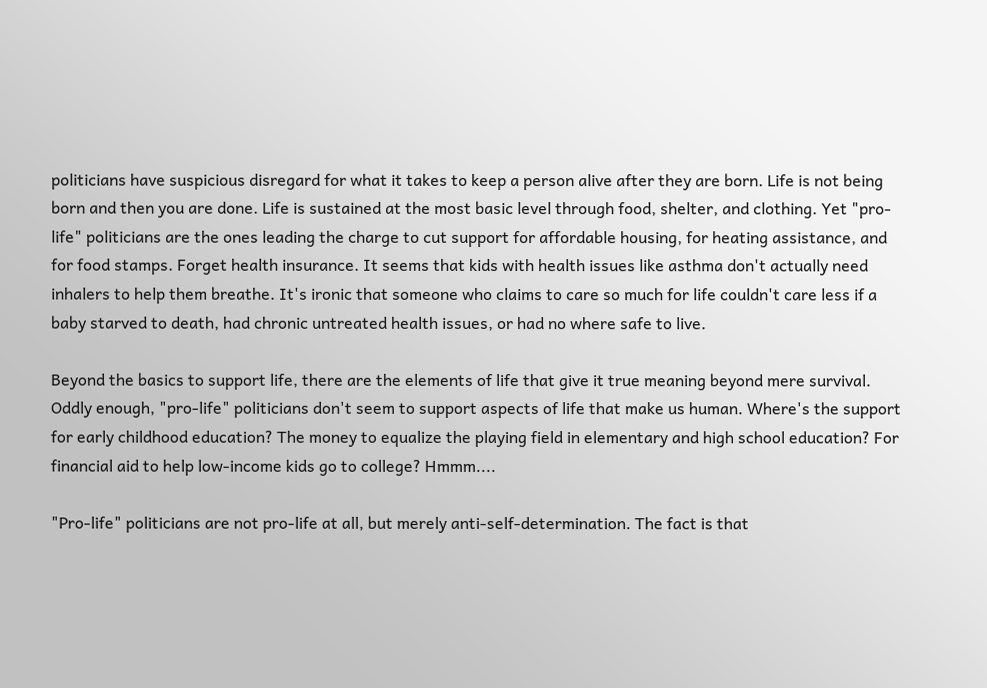politicians have suspicious disregard for what it takes to keep a person alive after they are born. Life is not being born and then you are done. Life is sustained at the most basic level through food, shelter, and clothing. Yet "pro-life" politicians are the ones leading the charge to cut support for affordable housing, for heating assistance, and for food stamps. Forget health insurance. It seems that kids with health issues like asthma don't actually need inhalers to help them breathe. It's ironic that someone who claims to care so much for life couldn't care less if a baby starved to death, had chronic untreated health issues, or had no where safe to live.

Beyond the basics to support life, there are the elements of life that give it true meaning beyond mere survival. Oddly enough, "pro-life" politicians don't seem to support aspects of life that make us human. Where's the support for early childhood education? The money to equalize the playing field in elementary and high school education? For financial aid to help low-income kids go to college? Hmmm....

"Pro-life" politicians are not pro-life at all, but merely anti-self-determination. The fact is that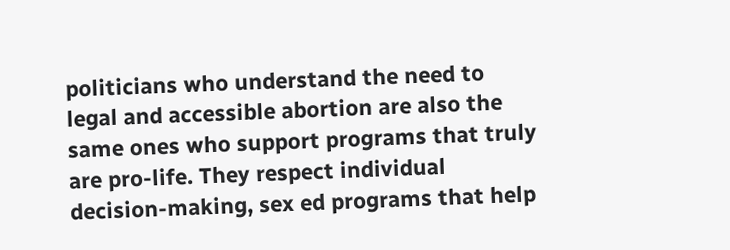politicians who understand the need to legal and accessible abortion are also the same ones who support programs that truly are pro-life. They respect individual decision-making, sex ed programs that help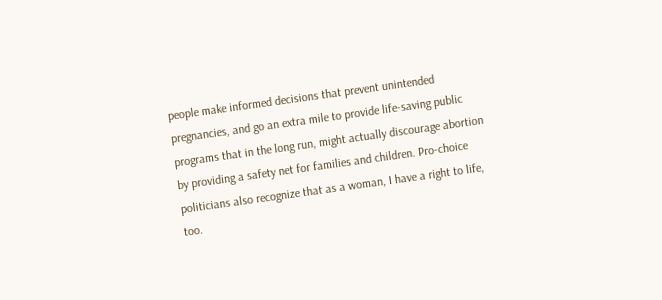people make informed decisions that prevent unintended pregnancies, and go an extra mile to provide life-saving public programs that in the long run, might actually discourage abortion by providing a safety net for families and children. Pro-choice politicians also recognize that as a woman, I have a right to life, too.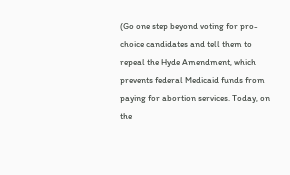(Go one step beyond voting for pro-choice candidates and tell them to repeal the Hyde Amendment, which prevents federal Medicaid funds from paying for abortion services. Today, on the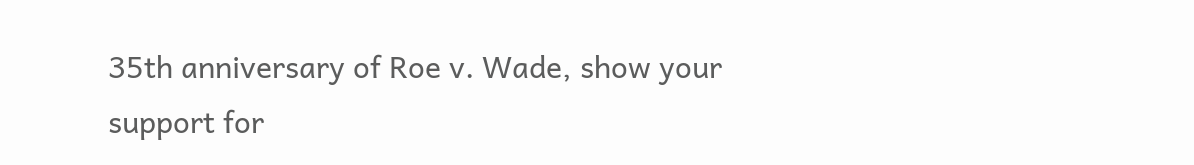35th anniversary of Roe v. Wade, show your support for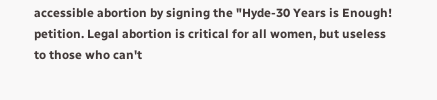accessible abortion by signing the "Hyde-30 Years is Enough! petition. Legal abortion is critical for all women, but useless to those who can't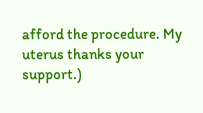afford the procedure. My uterus thanks your support.)